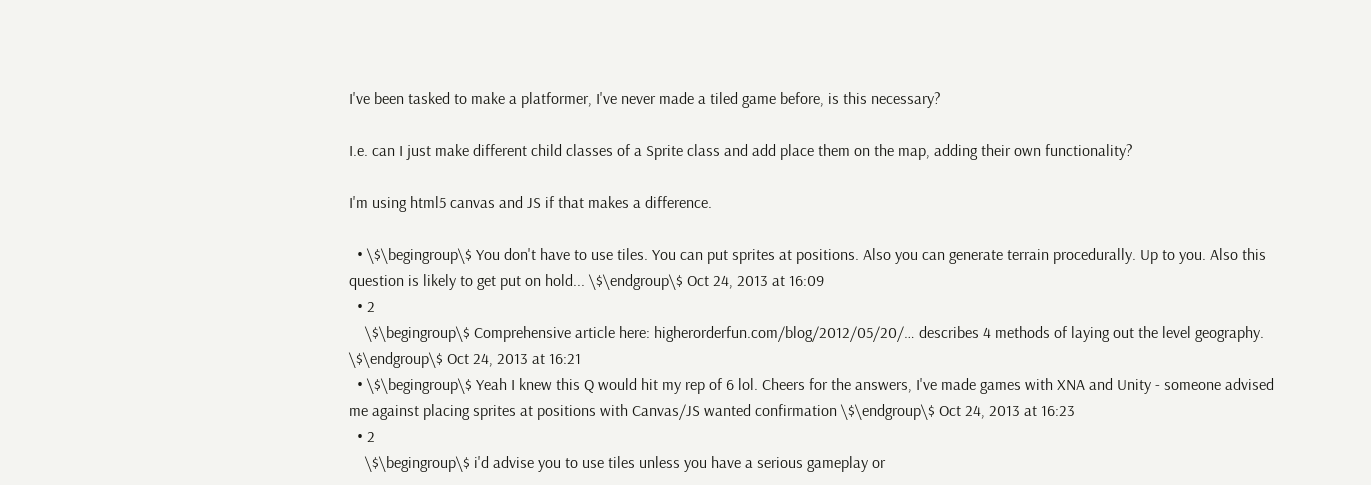I've been tasked to make a platformer, I've never made a tiled game before, is this necessary?

I.e. can I just make different child classes of a Sprite class and add place them on the map, adding their own functionality?

I'm using html5 canvas and JS if that makes a difference.

  • \$\begingroup\$ You don't have to use tiles. You can put sprites at positions. Also you can generate terrain procedurally. Up to you. Also this question is likely to get put on hold... \$\endgroup\$ Oct 24, 2013 at 16:09
  • 2
    \$\begingroup\$ Comprehensive article here: higherorderfun.com/blog/2012/05/20/… describes 4 methods of laying out the level geography. \$\endgroup\$ Oct 24, 2013 at 16:21
  • \$\begingroup\$ Yeah I knew this Q would hit my rep of 6 lol. Cheers for the answers, I've made games with XNA and Unity - someone advised me against placing sprites at positions with Canvas/JS wanted confirmation \$\endgroup\$ Oct 24, 2013 at 16:23
  • 2
    \$\begingroup\$ i'd advise you to use tiles unless you have a serious gameplay or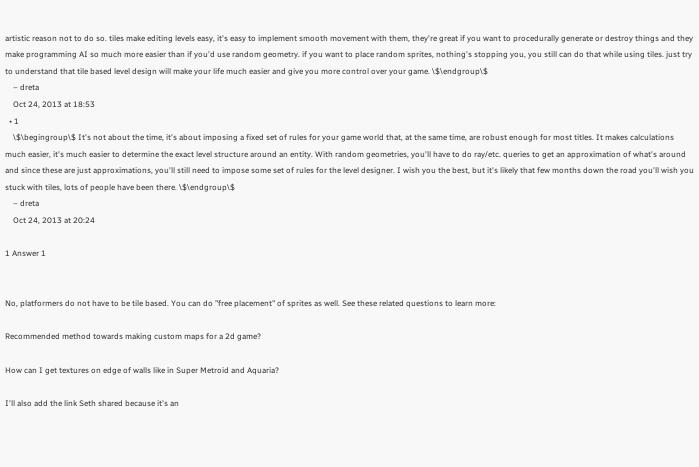artistic reason not to do so. tiles make editing levels easy, it's easy to implement smooth movement with them, they're great if you want to procedurally generate or destroy things and they make programming AI so much more easier than if you'd use random geometry. if you want to place random sprites, nothing's stopping you, you still can do that while using tiles. just try to understand that tile based level design will make your life much easier and give you more control over your game. \$\endgroup\$
    – dreta
    Oct 24, 2013 at 18:53
  • 1
    \$\begingroup\$ It's not about the time, it's about imposing a fixed set of rules for your game world that, at the same time, are robust enough for most titles. It makes calculations much easier, it's much easier to determine the exact level structure around an entity. With random geometries, you'll have to do ray/etc. queries to get an approximation of what's around and since these are just approximations, you'll still need to impose some set of rules for the level designer. I wish you the best, but it's likely that few months down the road you'll wish you stuck with tiles, lots of people have been there. \$\endgroup\$
    – dreta
    Oct 24, 2013 at 20:24

1 Answer 1


No, platformers do not have to be tile based. You can do "free placement" of sprites as well. See these related questions to learn more:

Recommended method towards making custom maps for a 2d game?

How can I get textures on edge of walls like in Super Metroid and Aquaria?

I'll also add the link Seth shared because it's an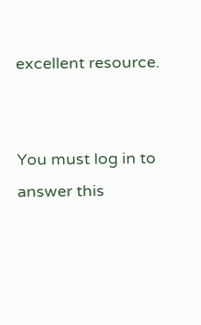excellent resource.


You must log in to answer this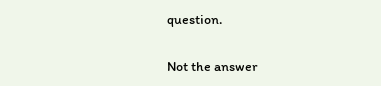question.

Not the answer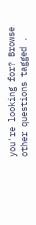you're looking for? Browse other questions tagged .